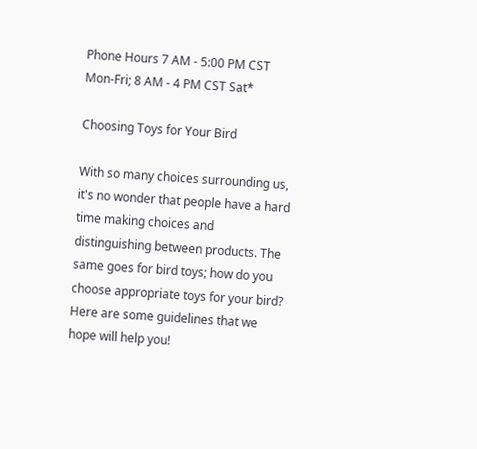Phone Hours 7 AM - 5:00 PM CST Mon-Fri; 8 AM - 4 PM CST Sat*

Choosing Toys for Your Bird

With so many choices surrounding us, it's no wonder that people have a hard time making choices and distinguishing between products. The same goes for bird toys; how do you choose appropriate toys for your bird? Here are some guidelines that we hope will help you!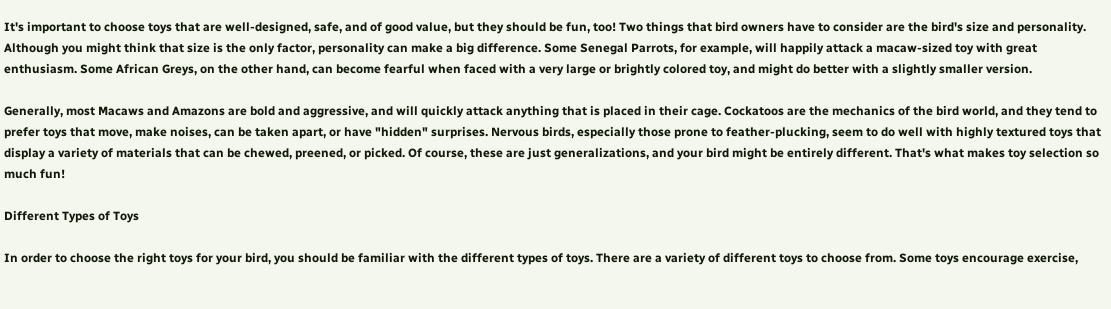It's important to choose toys that are well-designed, safe, and of good value, but they should be fun, too! Two things that bird owners have to consider are the bird's size and personality. Although you might think that size is the only factor, personality can make a big difference. Some Senegal Parrots, for example, will happily attack a macaw-sized toy with great enthusiasm. Some African Greys, on the other hand, can become fearful when faced with a very large or brightly colored toy, and might do better with a slightly smaller version.

Generally, most Macaws and Amazons are bold and aggressive, and will quickly attack anything that is placed in their cage. Cockatoos are the mechanics of the bird world, and they tend to prefer toys that move, make noises, can be taken apart, or have "hidden" surprises. Nervous birds, especially those prone to feather-plucking, seem to do well with highly textured toys that display a variety of materials that can be chewed, preened, or picked. Of course, these are just generalizations, and your bird might be entirely different. That's what makes toy selection so much fun!

Different Types of Toys

In order to choose the right toys for your bird, you should be familiar with the different types of toys. There are a variety of different toys to choose from. Some toys encourage exercise,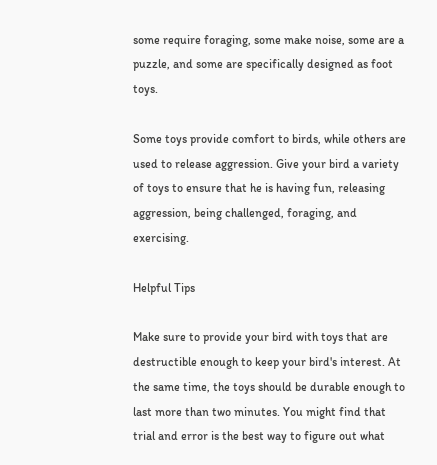some require foraging, some make noise, some are a puzzle, and some are specifically designed as foot toys.

Some toys provide comfort to birds, while others are used to release aggression. Give your bird a variety of toys to ensure that he is having fun, releasing aggression, being challenged, foraging, and exercising.

Helpful Tips

Make sure to provide your bird with toys that are destructible enough to keep your bird's interest. At the same time, the toys should be durable enough to last more than two minutes. You might find that trial and error is the best way to figure out what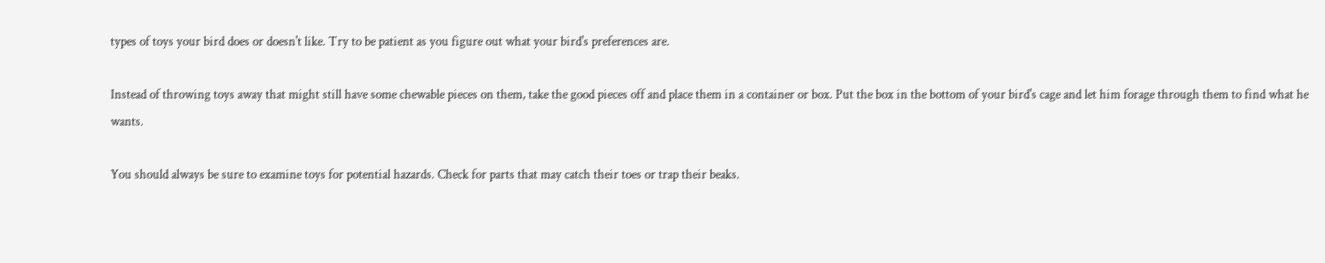types of toys your bird does or doesn't like. Try to be patient as you figure out what your bird's preferences are.

Instead of throwing toys away that might still have some chewable pieces on them, take the good pieces off and place them in a container or box. Put the box in the bottom of your bird's cage and let him forage through them to find what he wants.

You should always be sure to examine toys for potential hazards. Check for parts that may catch their toes or trap their beaks.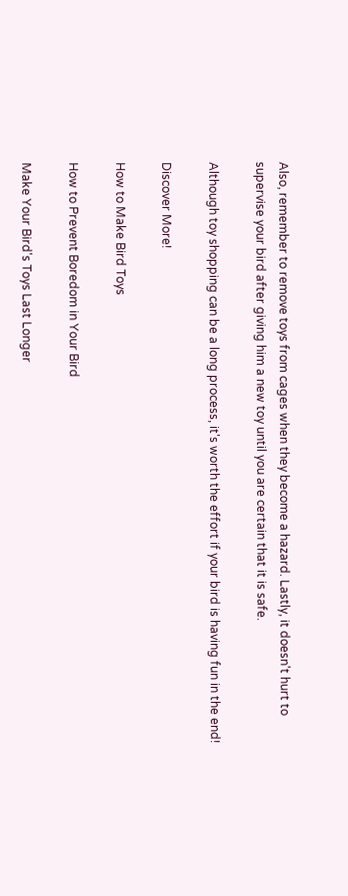Also, remember to remove toys from cages when they become a hazard. Lastly, it doesn't hurt to supervise your bird after giving him a new toy until you are certain that it is safe.

Although toy shopping can be a long process, it's worth the effort if your bird is having fun in the end!

Discover More!

How to Make Bird Toys

How to Prevent Boredom in Your Bird

Make Your Bird's Toys Last Longer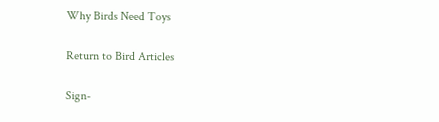Why Birds Need Toys

Return to Bird Articles

Sign-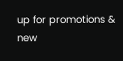up for promotions & new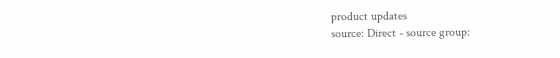product updates
source: Direct - source group: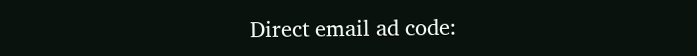Direct email ad code: